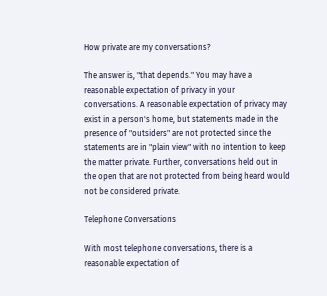How private are my conversations?

The answer is, "that depends." You may have a reasonable expectation of privacy in your conversations. A reasonable expectation of privacy may exist in a person's home, but statements made in the presence of "outsiders" are not protected since the statements are in "plain view" with no intention to keep the matter private. Further, conversations held out in the open that are not protected from being heard would not be considered private.

Telephone Conversations

With most telephone conversations, there is a reasonable expectation of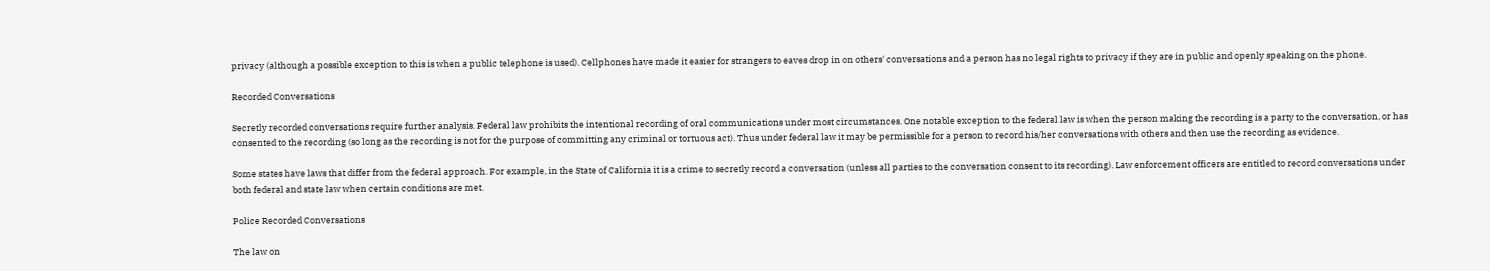privacy (although a possible exception to this is when a public telephone is used). Cellphones have made it easier for strangers to eaves drop in on others' conversations and a person has no legal rights to privacy if they are in public and openly speaking on the phone.

Recorded Conversations

Secretly recorded conversations require further analysis. Federal law prohibits the intentional recording of oral communications under most circumstances. One notable exception to the federal law is when the person making the recording is a party to the conversation, or has consented to the recording (so long as the recording is not for the purpose of committing any criminal or tortuous act). Thus under federal law it may be permissible for a person to record his/her conversations with others and then use the recording as evidence.

Some states have laws that differ from the federal approach. For example, in the State of California it is a crime to secretly record a conversation (unless all parties to the conversation consent to its recording). Law enforcement officers are entitled to record conversations under both federal and state law when certain conditions are met.

Police Recorded Conversations

The law on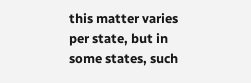this matter varies per state, but in some states, such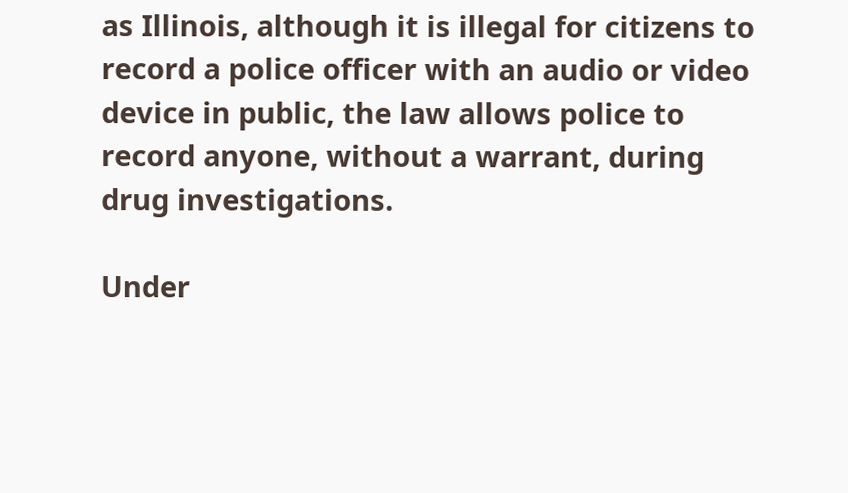as Illinois, although it is illegal for citizens to record a police officer with an audio or video device in public, the law allows police to record anyone, without a warrant, during drug investigations.

Under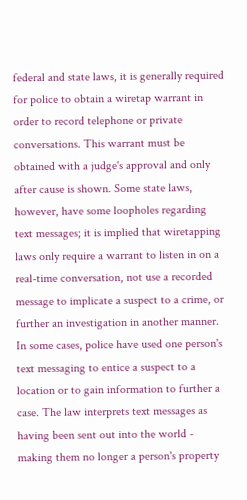federal and state laws, it is generally required for police to obtain a wiretap warrant in order to record telephone or private conversations. This warrant must be obtained with a judge's approval and only after cause is shown. Some state laws, however, have some loopholes regarding text messages; it is implied that wiretapping laws only require a warrant to listen in on a real-time conversation, not use a recorded message to implicate a suspect to a crime, or further an investigation in another manner. In some cases, police have used one person's text messaging to entice a suspect to a location or to gain information to further a case. The law interprets text messages as having been sent out into the world - making them no longer a person's property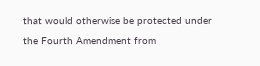that would otherwise be protected under the Fourth Amendment from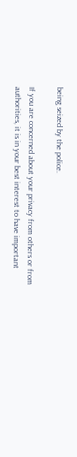being seized by the police.

If you are concerned about your privacy from others or from authorities, it is in your best interest to have important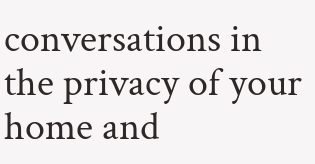conversations in the privacy of your home and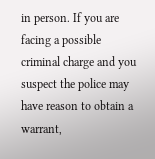in person. If you are facing a possible criminal charge and you suspect the police may have reason to obtain a warrant,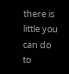there is little you can do to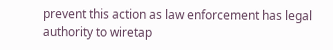prevent this action as law enforcement has legal authority to wiretap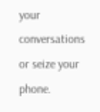your conversations or seize your phone.